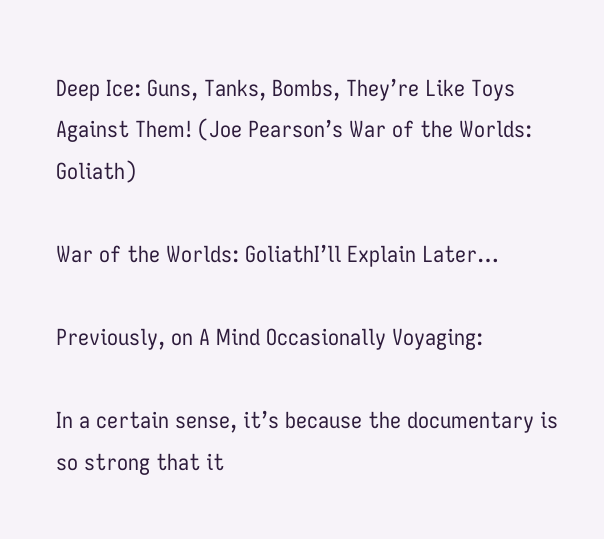Deep Ice: Guns, Tanks, Bombs, They’re Like Toys Against Them! (Joe Pearson’s War of the Worlds: Goliath)

War of the Worlds: GoliathI’ll Explain Later…

Previously, on A Mind Occasionally Voyaging:

In a certain sense, it’s because the documentary is so strong that it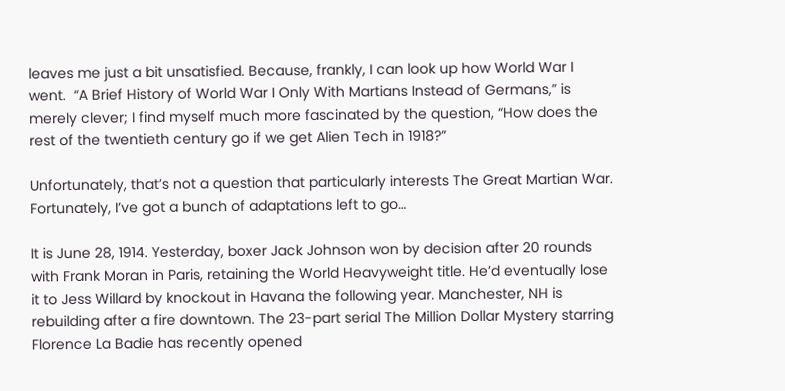leaves me just a bit unsatisfied. Because, frankly, I can look up how World War I went.  “A Brief History of World War I Only With Martians Instead of Germans,” is merely clever; I find myself much more fascinated by the question, “How does the rest of the twentieth century go if we get Alien Tech in 1918?”

Unfortunately, that’s not a question that particularly interests The Great Martian War. Fortunately, I’ve got a bunch of adaptations left to go…

It is June 28, 1914. Yesterday, boxer Jack Johnson won by decision after 20 rounds with Frank Moran in Paris, retaining the World Heavyweight title. He’d eventually lose it to Jess Willard by knockout in Havana the following year. Manchester, NH is rebuilding after a fire downtown. The 23-part serial The Million Dollar Mystery starring Florence La Badie has recently opened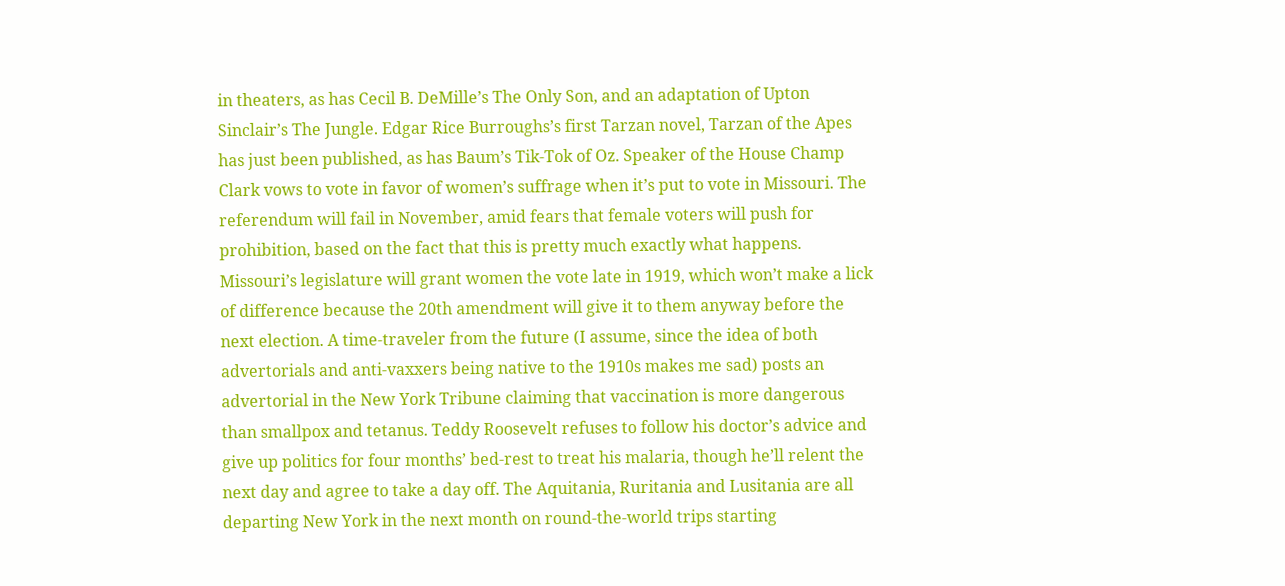in theaters, as has Cecil B. DeMille’s The Only Son, and an adaptation of Upton Sinclair’s The Jungle. Edgar Rice Burroughs’s first Tarzan novel, Tarzan of the Apes has just been published, as has Baum’s Tik-Tok of Oz. Speaker of the House Champ Clark vows to vote in favor of women’s suffrage when it’s put to vote in Missouri. The referendum will fail in November, amid fears that female voters will push for prohibition, based on the fact that this is pretty much exactly what happens. Missouri’s legislature will grant women the vote late in 1919, which won’t make a lick of difference because the 20th amendment will give it to them anyway before the next election. A time-traveler from the future (I assume, since the idea of both advertorials and anti-vaxxers being native to the 1910s makes me sad) posts an advertorial in the New York Tribune claiming that vaccination is more dangerous than smallpox and tetanus. Teddy Roosevelt refuses to follow his doctor’s advice and give up politics for four months’ bed-rest to treat his malaria, though he’ll relent the next day and agree to take a day off. The Aquitania, Ruritania and Lusitania are all departing New York in the next month on round-the-world trips starting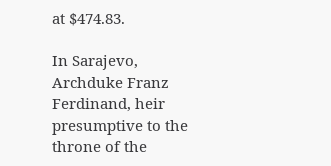at $474.83.

In Sarajevo, Archduke Franz Ferdinand, heir presumptive to the throne of the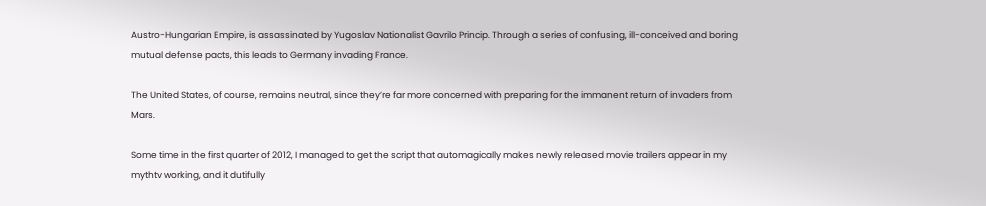Austro-Hungarian Empire, is assassinated by Yugoslav Nationalist Gavrilo Princip. Through a series of confusing, ill-conceived and boring mutual defense pacts, this leads to Germany invading France.

The United States, of course, remains neutral, since they’re far more concerned with preparing for the immanent return of invaders from Mars.

Some time in the first quarter of 2012, I managed to get the script that automagically makes newly released movie trailers appear in my mythtv working, and it dutifully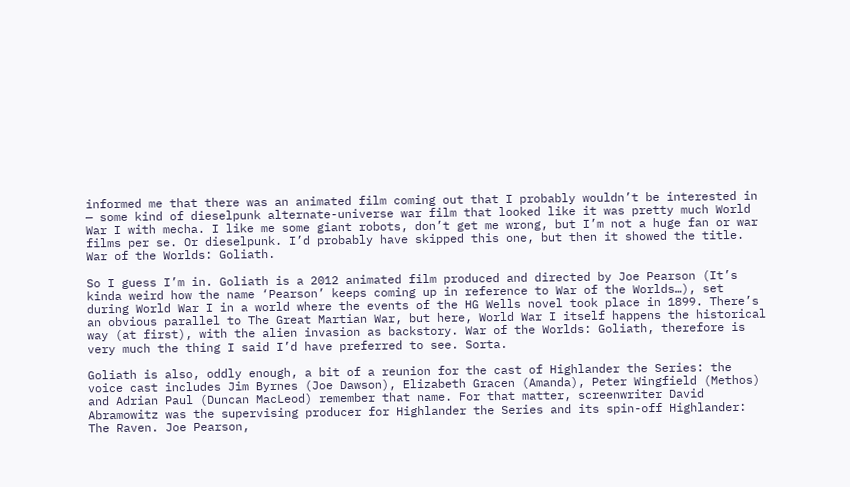informed me that there was an animated film coming out that I probably wouldn’t be interested in — some kind of dieselpunk alternate-universe war film that looked like it was pretty much World War I with mecha. I like me some giant robots, don’t get me wrong, but I’m not a huge fan or war films per se. Or dieselpunk. I’d probably have skipped this one, but then it showed the title. War of the Worlds: Goliath.

So I guess I’m in. Goliath is a 2012 animated film produced and directed by Joe Pearson (It’s kinda weird how the name ‘Pearson’ keeps coming up in reference to War of the Worlds…), set during World War I in a world where the events of the HG Wells novel took place in 1899. There’s an obvious parallel to The Great Martian War, but here, World War I itself happens the historical way (at first), with the alien invasion as backstory. War of the Worlds: Goliath, therefore is very much the thing I said I’d have preferred to see. Sorta.

Goliath is also, oddly enough, a bit of a reunion for the cast of Highlander the Series: the voice cast includes Jim Byrnes (Joe Dawson), Elizabeth Gracen (Amanda), Peter Wingfield (Methos) and Adrian Paul (Duncan MacLeod) remember that name. For that matter, screenwriter David Abramowitz was the supervising producer for Highlander the Series and its spin-off Highlander: The Raven. Joe Pearson,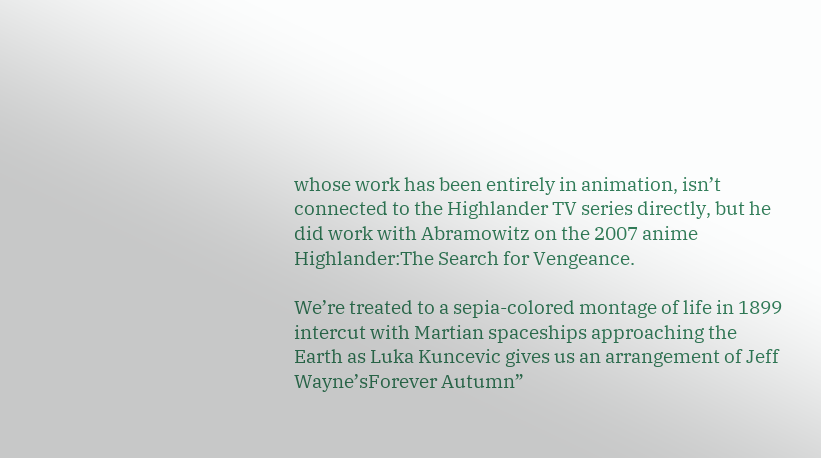whose work has been entirely in animation, isn’t connected to the Highlander TV series directly, but he did work with Abramowitz on the 2007 anime Highlander:The Search for Vengeance.

We’re treated to a sepia-colored montage of life in 1899 intercut with Martian spaceships approaching the Earth as Luka Kuncevic gives us an arrangement of Jeff Wayne’sForever Autumn”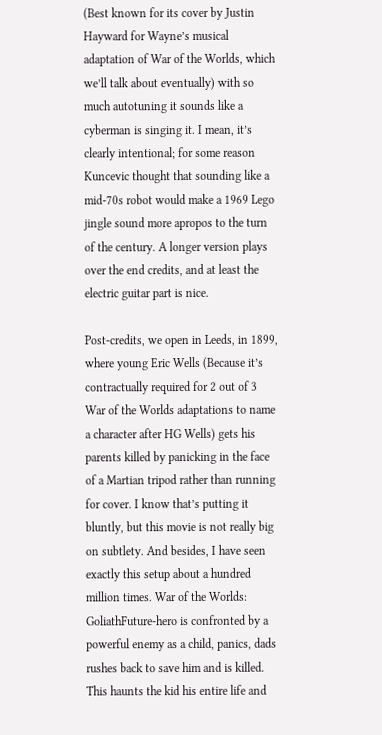(Best known for its cover by Justin Hayward for Wayne’s musical adaptation of War of the Worlds, which we’ll talk about eventually) with so much autotuning it sounds like a cyberman is singing it. I mean, it’s clearly intentional; for some reason Kuncevic thought that sounding like a mid-70s robot would make a 1969 Lego jingle sound more apropos to the turn of the century. A longer version plays over the end credits, and at least the electric guitar part is nice.

Post-credits, we open in Leeds, in 1899, where young Eric Wells (Because it’s contractually required for 2 out of 3 War of the Worlds adaptations to name a character after HG Wells) gets his parents killed by panicking in the face of a Martian tripod rather than running for cover. I know that’s putting it bluntly, but this movie is not really big on subtlety. And besides, I have seen exactly this setup about a hundred million times. War of the Worlds: GoliathFuture-hero is confronted by a powerful enemy as a child, panics, dads rushes back to save him and is killed. This haunts the kid his entire life and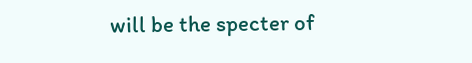will be the specter of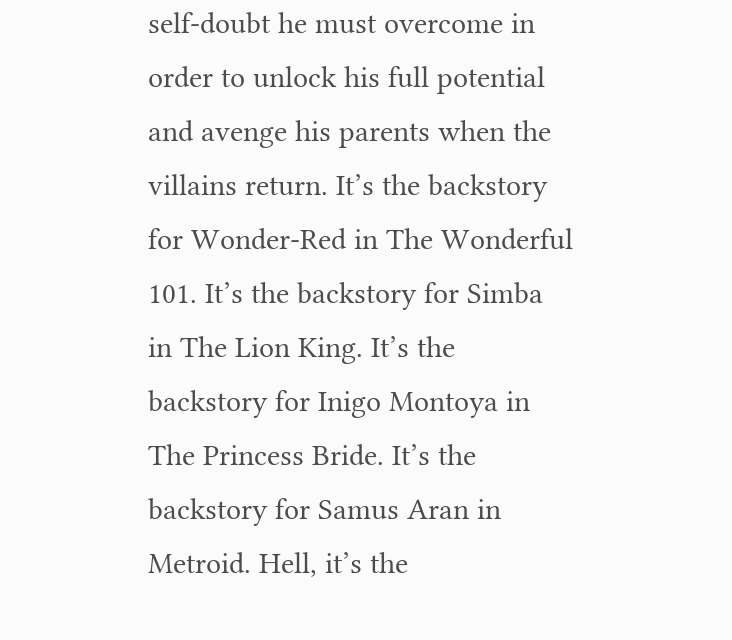self-doubt he must overcome in order to unlock his full potential and avenge his parents when the villains return. It’s the backstory for Wonder-Red in The Wonderful 101. It’s the backstory for Simba in The Lion King. It’s the backstory for Inigo Montoya in The Princess Bride. It’s the backstory for Samus Aran in Metroid. Hell, it’s the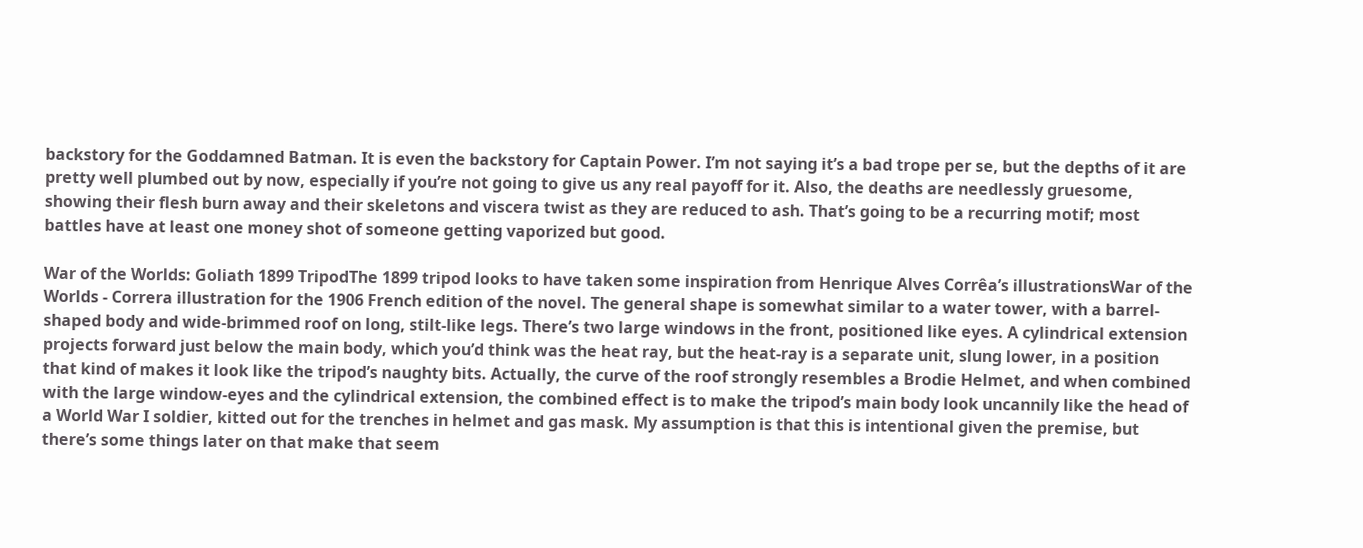backstory for the Goddamned Batman. It is even the backstory for Captain Power. I’m not saying it’s a bad trope per se, but the depths of it are pretty well plumbed out by now, especially if you’re not going to give us any real payoff for it. Also, the deaths are needlessly gruesome, showing their flesh burn away and their skeletons and viscera twist as they are reduced to ash. That’s going to be a recurring motif; most battles have at least one money shot of someone getting vaporized but good.

War of the Worlds: Goliath 1899 TripodThe 1899 tripod looks to have taken some inspiration from Henrique Alves Corrêa’s illustrationsWar of the Worlds - Correra illustration for the 1906 French edition of the novel. The general shape is somewhat similar to a water tower, with a barrel-shaped body and wide-brimmed roof on long, stilt-like legs. There’s two large windows in the front, positioned like eyes. A cylindrical extension projects forward just below the main body, which you’d think was the heat ray, but the heat-ray is a separate unit, slung lower, in a position that kind of makes it look like the tripod’s naughty bits. Actually, the curve of the roof strongly resembles a Brodie Helmet, and when combined with the large window-eyes and the cylindrical extension, the combined effect is to make the tripod’s main body look uncannily like the head of a World War I soldier, kitted out for the trenches in helmet and gas mask. My assumption is that this is intentional given the premise, but there’s some things later on that make that seem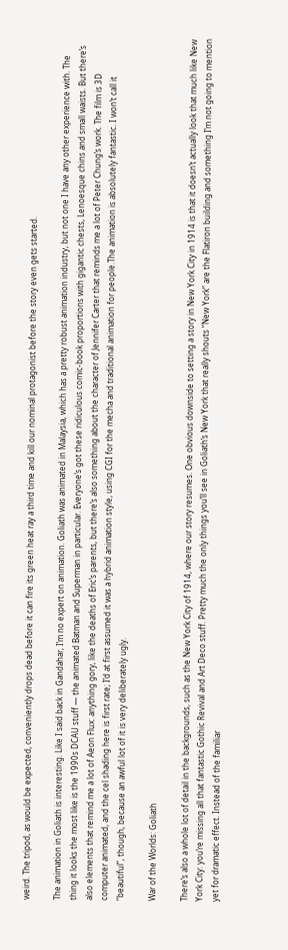weird. The tripod, as would be expected, conveniently drops dead before it can fire its green heat ray a third time and kill our nominal protagonist before the story even gets started.

The animation in Goliath is interesting. Like I said back in Gandahar, I’m no expert on animation. Goliath was animated in Malaysia, which has a pretty robust animation industry, but not one I have any other experience with. The thing it looks the most like is the 1990s DCAU stuff — the animated Batman and Superman in particular. Everyone’s got these ridiculous comic-book proportions with gigantic chests, Lenoesque chins and small waists. But there’s also elements that remind me a lot of Aeon Flux: anything gory, like the deaths of Eric’s parents, but there’s also something about the character of Jennifer Carter that reminds me a lot of Peter Chung’s work. The film is 3D computer animated, and the cel shading here is first rate; I’d at first assumed it was a hybrid animation style, using CGI for the mecha and traditional animation for people.The animation is absolutely fantastic. I won’t call it “beautiful”, though, because an awful lot of it is very deliberately ugly.

War of the Worlds: Goliath

There’s also a whole lot of detail in the backgrounds, such as the New York City of 1914, where our story resumes. One obvious downside to setting a story in New York City in 1914 is that it doesn’t actually look that much like New York City: you’re missing all that fantastic Gothic Revival and Art Deco stuff. Pretty much the only things you’ll see in Goliath‘s New York that really shouts “New York” are the Flatiron building and something I’m not going to mention yet for dramatic effect. Instead of the familiar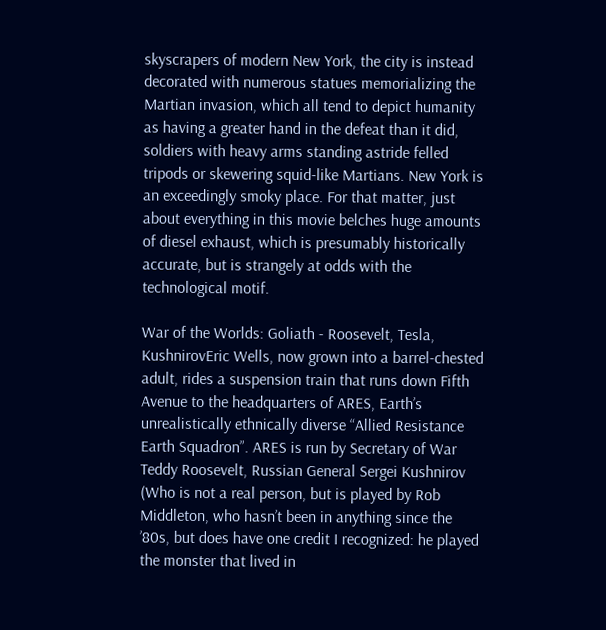skyscrapers of modern New York, the city is instead decorated with numerous statues memorializing the Martian invasion, which all tend to depict humanity as having a greater hand in the defeat than it did, soldiers with heavy arms standing astride felled tripods or skewering squid-like Martians. New York is an exceedingly smoky place. For that matter, just about everything in this movie belches huge amounts of diesel exhaust, which is presumably historically accurate, but is strangely at odds with the technological motif.

War of the Worlds: Goliath - Roosevelt, Tesla, KushnirovEric Wells, now grown into a barrel-chested adult, rides a suspension train that runs down Fifth Avenue to the headquarters of ARES, Earth’s unrealistically ethnically diverse “Allied Resistance Earth Squadron”. ARES is run by Secretary of War Teddy Roosevelt, Russian General Sergei Kushnirov (Who is not a real person, but is played by Rob Middleton, who hasn’t been in anything since the ’80s, but does have one credit I recognized: he played the monster that lived in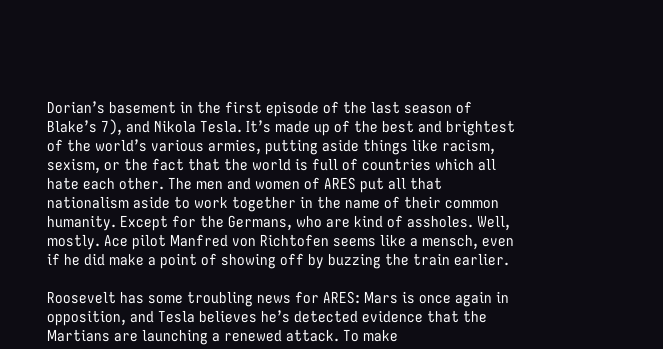Dorian’s basement in the first episode of the last season of Blake’s 7), and Nikola Tesla. It’s made up of the best and brightest of the world’s various armies, putting aside things like racism, sexism, or the fact that the world is full of countries which all hate each other. The men and women of ARES put all that nationalism aside to work together in the name of their common humanity. Except for the Germans, who are kind of assholes. Well, mostly. Ace pilot Manfred von Richtofen seems like a mensch, even if he did make a point of showing off by buzzing the train earlier.

Roosevelt has some troubling news for ARES: Mars is once again in opposition, and Tesla believes he’s detected evidence that the Martians are launching a renewed attack. To make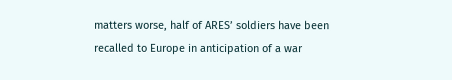matters worse, half of ARES’ soldiers have been recalled to Europe in anticipation of a war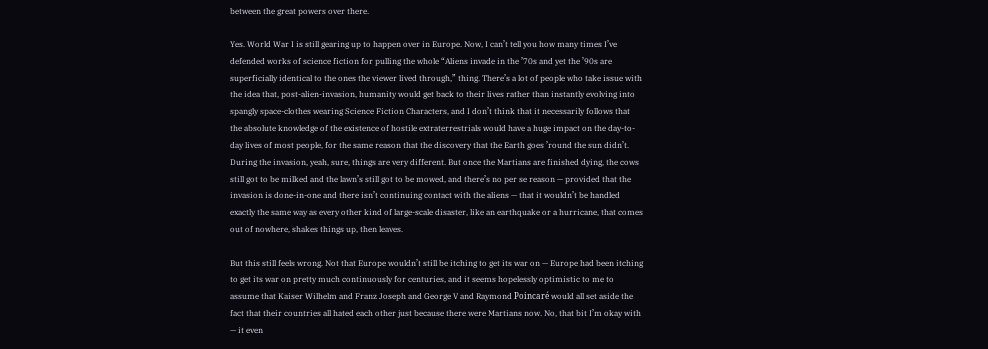between the great powers over there.

Yes. World War I is still gearing up to happen over in Europe. Now, I can’t tell you how many times I’ve defended works of science fiction for pulling the whole “Aliens invade in the ’70s and yet the ’90s are superficially identical to the ones the viewer lived through,” thing. There’s a lot of people who take issue with the idea that, post-alien-invasion, humanity would get back to their lives rather than instantly evolving into spangly space-clothes wearing Science Fiction Characters, and I don’t think that it necessarily follows that the absolute knowledge of the existence of hostile extraterrestrials would have a huge impact on the day-to-day lives of most people, for the same reason that the discovery that the Earth goes ’round the sun didn’t. During the invasion, yeah, sure, things are very different. But once the Martians are finished dying, the cows still got to be milked and the lawn’s still got to be mowed, and there’s no per se reason — provided that the invasion is done-in-one and there isn’t continuing contact with the aliens — that it wouldn’t be handled exactly the same way as every other kind of large-scale disaster, like an earthquake or a hurricane, that comes out of nowhere, shakes things up, then leaves.

But this still feels wrong. Not that Europe wouldn’t still be itching to get its war on — Europe had been itching to get its war on pretty much continuously for centuries, and it seems hopelessly optimistic to me to assume that Kaiser Wilhelm and Franz Joseph and George V and Raymond Poincaré would all set aside the fact that their countries all hated each other just because there were Martians now. No, that bit I’m okay with — it even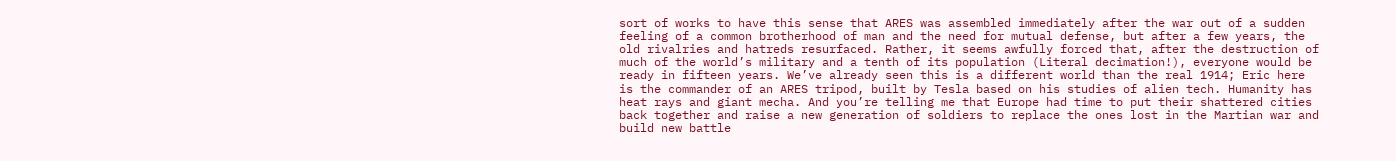sort of works to have this sense that ARES was assembled immediately after the war out of a sudden feeling of a common brotherhood of man and the need for mutual defense, but after a few years, the old rivalries and hatreds resurfaced. Rather, it seems awfully forced that, after the destruction of much of the world’s military and a tenth of its population (Literal decimation!), everyone would be ready in fifteen years. We’ve already seen this is a different world than the real 1914; Eric here is the commander of an ARES tripod, built by Tesla based on his studies of alien tech. Humanity has heat rays and giant mecha. And you’re telling me that Europe had time to put their shattered cities back together and raise a new generation of soldiers to replace the ones lost in the Martian war and build new battle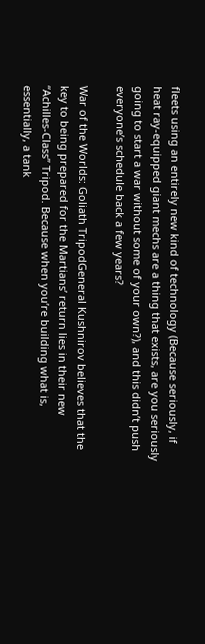fleets using an entirely new kind of technology (Because seriously, if heat ray-equipped giant mechs are a thing that exists, are you seriously going to start a war without some of your own?), and this didn’t push everyone’s schedule back a few years?

War of the Worlds: Goliath TripodGeneral Kushnirov believes that the key to being prepared for the Martians’ return lies in their new “Achilles-Class” Tripod. Because when you’re building what is, essentially, a tank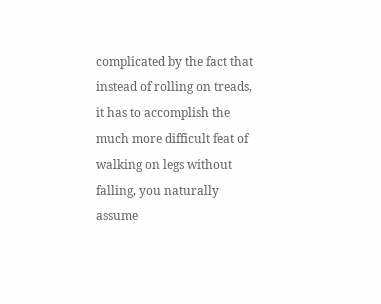complicated by the fact that instead of rolling on treads, it has to accomplish the much more difficult feat of walking on legs without falling, you naturally assume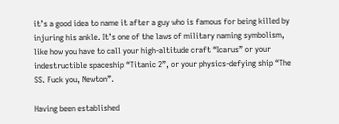it’s a good idea to name it after a guy who is famous for being killed by injuring his ankle. It’s one of the laws of military naming symbolism, like how you have to call your high-altitude craft “Icarus” or your indestructible spaceship “Titanic 2”, or your physics-defying ship “The SS. Fuck you, Newton”.

Having been established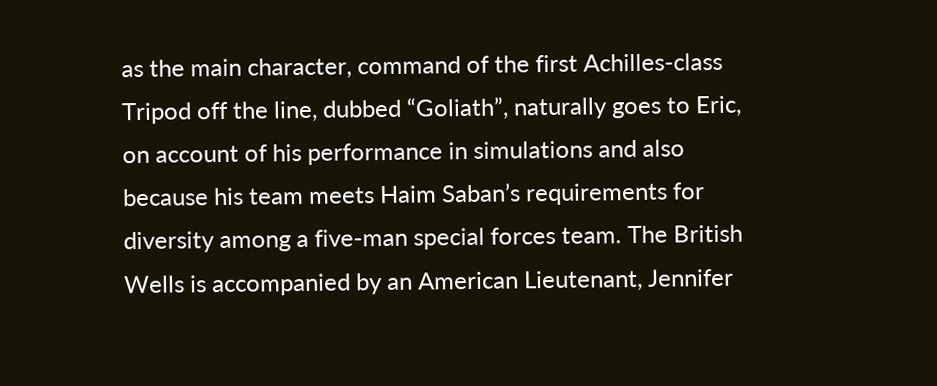as the main character, command of the first Achilles-class Tripod off the line, dubbed “Goliath”, naturally goes to Eric, on account of his performance in simulations and also because his team meets Haim Saban’s requirements for diversity among a five-man special forces team. The British Wells is accompanied by an American Lieutenant, Jennifer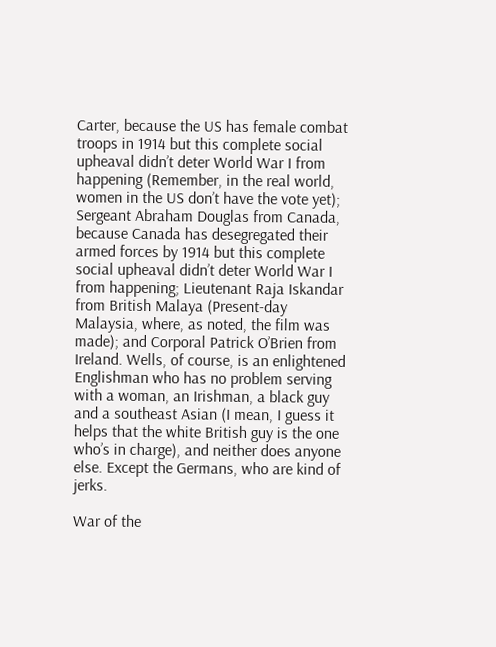Carter, because the US has female combat troops in 1914 but this complete social upheaval didn’t deter World War I from happening (Remember, in the real world, women in the US don’t have the vote yet); Sergeant Abraham Douglas from Canada, because Canada has desegregated their armed forces by 1914 but this complete social upheaval didn’t deter World War I from happening; Lieutenant Raja Iskandar from British Malaya (Present-day Malaysia, where, as noted, the film was made); and Corporal Patrick O’Brien from Ireland. Wells, of course, is an enlightened Englishman who has no problem serving with a woman, an Irishman, a black guy and a southeast Asian (I mean, I guess it helps that the white British guy is the one who’s in charge), and neither does anyone else. Except the Germans, who are kind of jerks.

War of the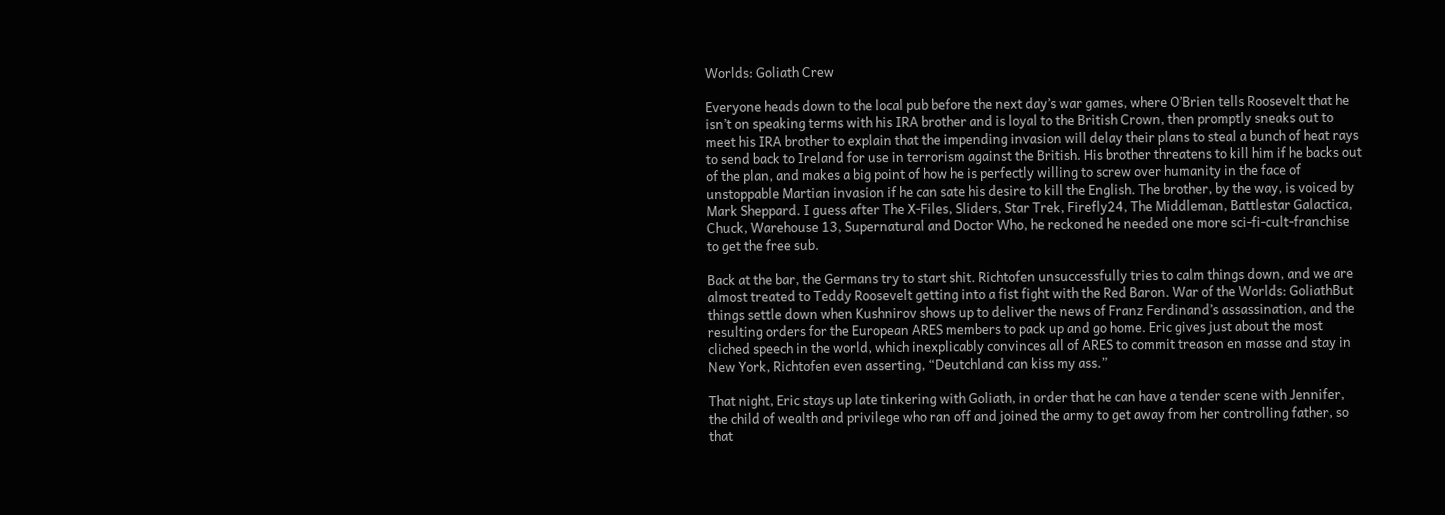Worlds: Goliath Crew

Everyone heads down to the local pub before the next day’s war games, where O’Brien tells Roosevelt that he isn’t on speaking terms with his IRA brother and is loyal to the British Crown, then promptly sneaks out to meet his IRA brother to explain that the impending invasion will delay their plans to steal a bunch of heat rays to send back to Ireland for use in terrorism against the British. His brother threatens to kill him if he backs out of the plan, and makes a big point of how he is perfectly willing to screw over humanity in the face of unstoppable Martian invasion if he can sate his desire to kill the English. The brother, by the way, is voiced by Mark Sheppard. I guess after The X-Files, Sliders, Star Trek, Firefly24, The Middleman, Battlestar Galactica, Chuck, Warehouse 13, Supernatural and Doctor Who, he reckoned he needed one more sci-fi-cult-franchise to get the free sub.

Back at the bar, the Germans try to start shit. Richtofen unsuccessfully tries to calm things down, and we are almost treated to Teddy Roosevelt getting into a fist fight with the Red Baron. War of the Worlds: GoliathBut things settle down when Kushnirov shows up to deliver the news of Franz Ferdinand’s assassination, and the resulting orders for the European ARES members to pack up and go home. Eric gives just about the most cliched speech in the world, which inexplicably convinces all of ARES to commit treason en masse and stay in New York, Richtofen even asserting, “Deutchland can kiss my ass.”

That night, Eric stays up late tinkering with Goliath, in order that he can have a tender scene with Jennifer, the child of wealth and privilege who ran off and joined the army to get away from her controlling father, so that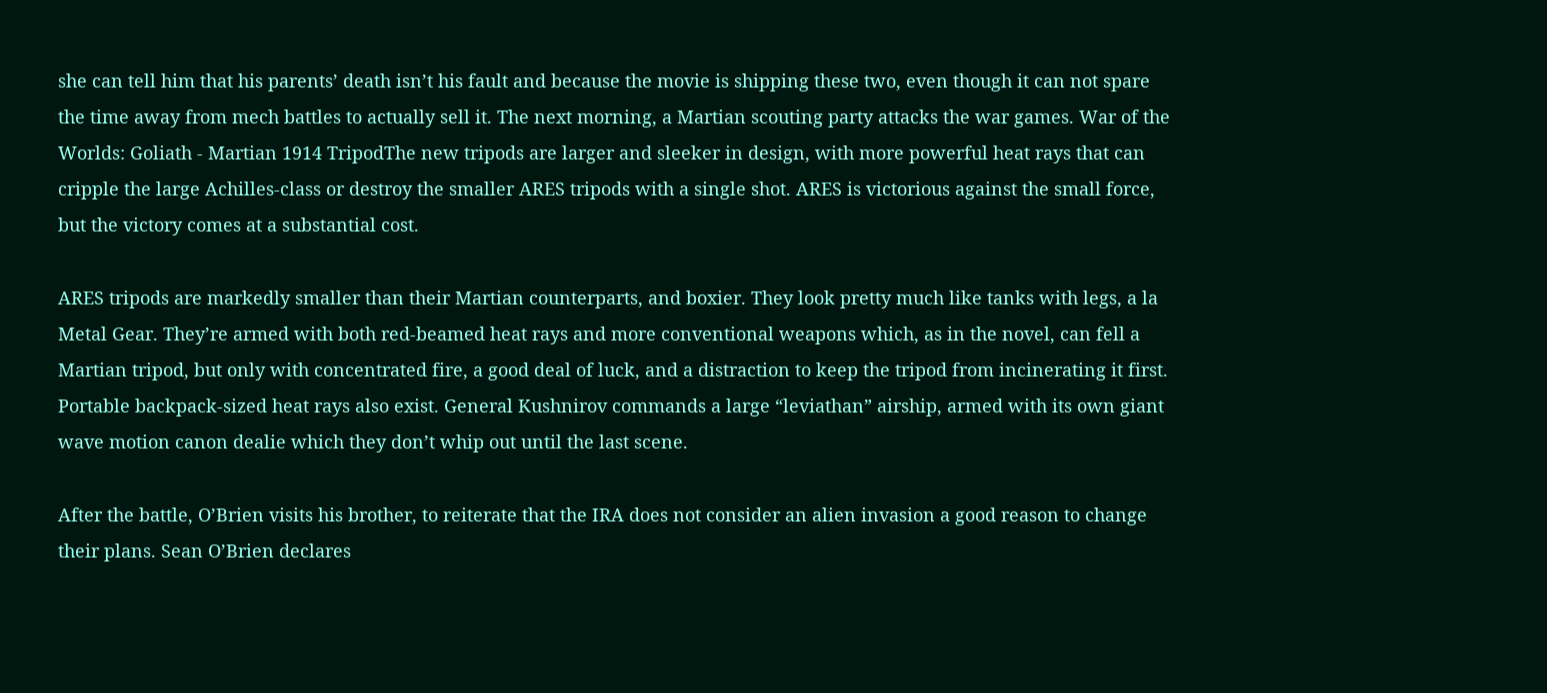she can tell him that his parents’ death isn’t his fault and because the movie is shipping these two, even though it can not spare the time away from mech battles to actually sell it. The next morning, a Martian scouting party attacks the war games. War of the Worlds: Goliath - Martian 1914 TripodThe new tripods are larger and sleeker in design, with more powerful heat rays that can cripple the large Achilles-class or destroy the smaller ARES tripods with a single shot. ARES is victorious against the small force, but the victory comes at a substantial cost.

ARES tripods are markedly smaller than their Martian counterparts, and boxier. They look pretty much like tanks with legs, a la Metal Gear. They’re armed with both red-beamed heat rays and more conventional weapons which, as in the novel, can fell a Martian tripod, but only with concentrated fire, a good deal of luck, and a distraction to keep the tripod from incinerating it first. Portable backpack-sized heat rays also exist. General Kushnirov commands a large “leviathan” airship, armed with its own giant wave motion canon dealie which they don’t whip out until the last scene.

After the battle, O’Brien visits his brother, to reiterate that the IRA does not consider an alien invasion a good reason to change their plans. Sean O’Brien declares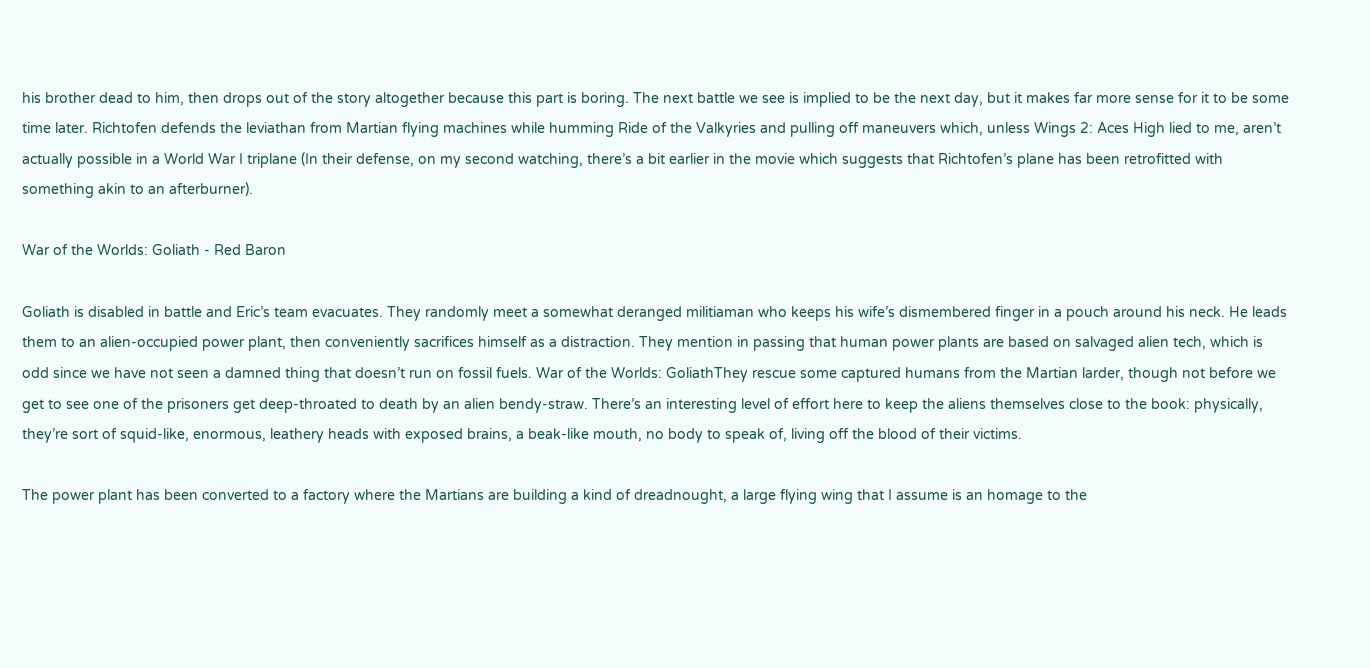his brother dead to him, then drops out of the story altogether because this part is boring. The next battle we see is implied to be the next day, but it makes far more sense for it to be some time later. Richtofen defends the leviathan from Martian flying machines while humming Ride of the Valkyries and pulling off maneuvers which, unless Wings 2: Aces High lied to me, aren’t actually possible in a World War I triplane (In their defense, on my second watching, there’s a bit earlier in the movie which suggests that Richtofen’s plane has been retrofitted with something akin to an afterburner).

War of the Worlds: Goliath - Red Baron

Goliath is disabled in battle and Eric’s team evacuates. They randomly meet a somewhat deranged militiaman who keeps his wife’s dismembered finger in a pouch around his neck. He leads them to an alien-occupied power plant, then conveniently sacrifices himself as a distraction. They mention in passing that human power plants are based on salvaged alien tech, which is odd since we have not seen a damned thing that doesn’t run on fossil fuels. War of the Worlds: GoliathThey rescue some captured humans from the Martian larder, though not before we get to see one of the prisoners get deep-throated to death by an alien bendy-straw. There’s an interesting level of effort here to keep the aliens themselves close to the book: physically, they’re sort of squid-like, enormous, leathery heads with exposed brains, a beak-like mouth, no body to speak of, living off the blood of their victims.

The power plant has been converted to a factory where the Martians are building a kind of dreadnought, a large flying wing that I assume is an homage to the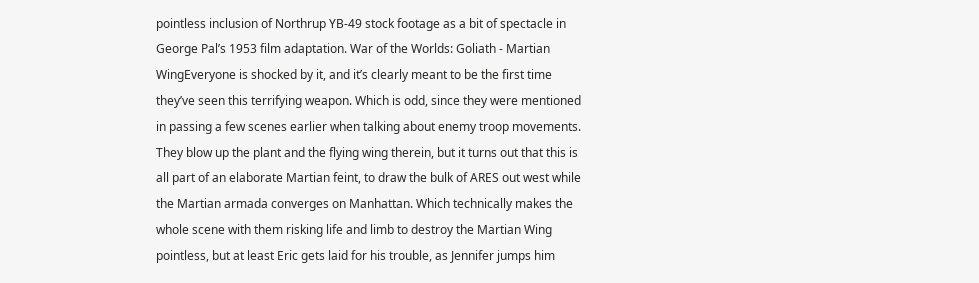pointless inclusion of Northrup YB-49 stock footage as a bit of spectacle in George Pal’s 1953 film adaptation. War of the Worlds: Goliath - Martian WingEveryone is shocked by it, and it’s clearly meant to be the first time they’ve seen this terrifying weapon. Which is odd, since they were mentioned in passing a few scenes earlier when talking about enemy troop movements. They blow up the plant and the flying wing therein, but it turns out that this is all part of an elaborate Martian feint, to draw the bulk of ARES out west while the Martian armada converges on Manhattan. Which technically makes the whole scene with them risking life and limb to destroy the Martian Wing pointless, but at least Eric gets laid for his trouble, as Jennifer jumps him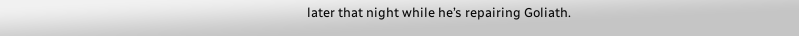later that night while he’s repairing Goliath.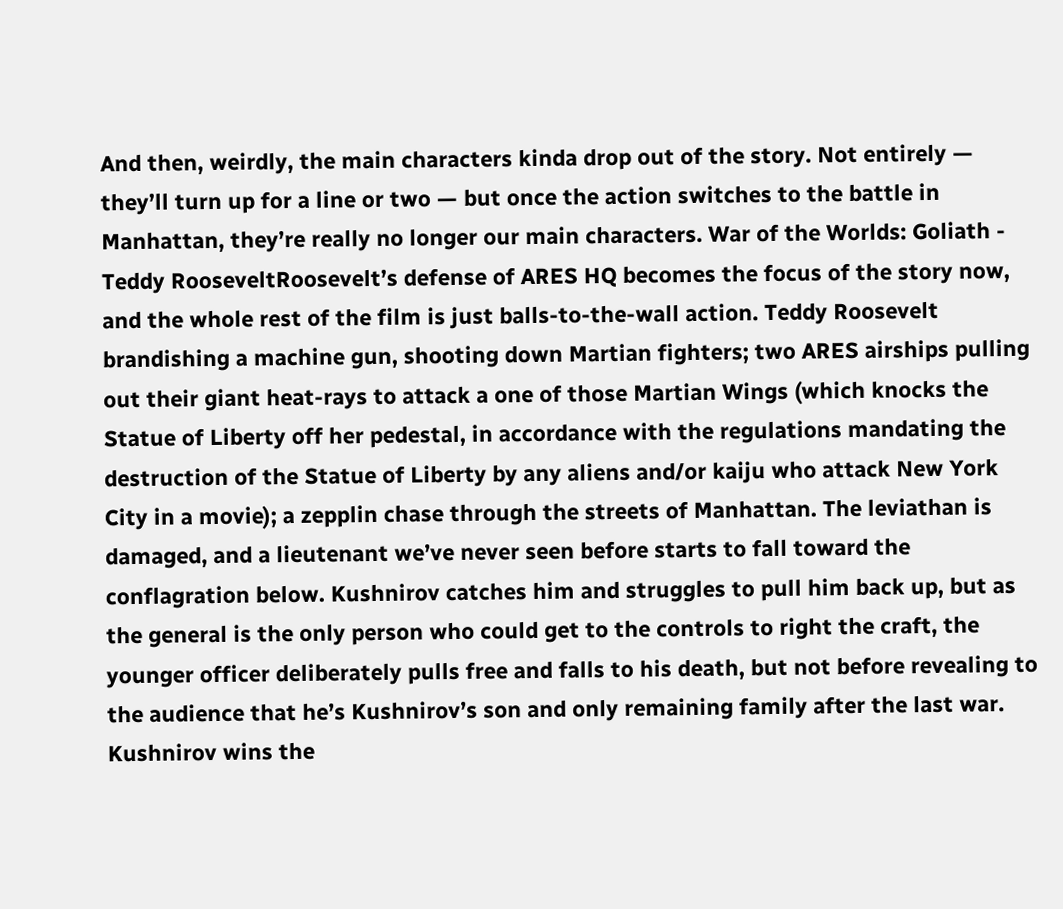And then, weirdly, the main characters kinda drop out of the story. Not entirely — they’ll turn up for a line or two — but once the action switches to the battle in Manhattan, they’re really no longer our main characters. War of the Worlds: Goliath - Teddy RooseveltRoosevelt’s defense of ARES HQ becomes the focus of the story now, and the whole rest of the film is just balls-to-the-wall action. Teddy Roosevelt brandishing a machine gun, shooting down Martian fighters; two ARES airships pulling out their giant heat-rays to attack a one of those Martian Wings (which knocks the Statue of Liberty off her pedestal, in accordance with the regulations mandating the destruction of the Statue of Liberty by any aliens and/or kaiju who attack New York City in a movie); a zepplin chase through the streets of Manhattan. The leviathan is damaged, and a lieutenant we’ve never seen before starts to fall toward the conflagration below. Kushnirov catches him and struggles to pull him back up, but as the general is the only person who could get to the controls to right the craft, the younger officer deliberately pulls free and falls to his death, but not before revealing to the audience that he’s Kushnirov’s son and only remaining family after the last war. Kushnirov wins the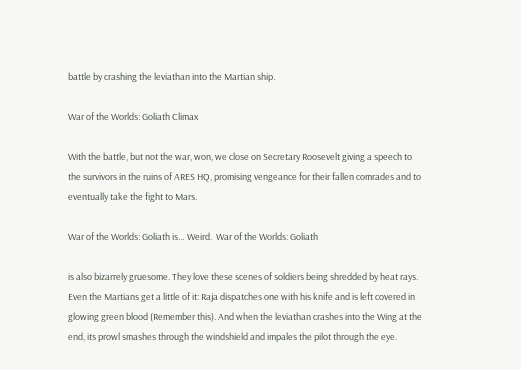battle by crashing the leviathan into the Martian ship.

War of the Worlds: Goliath Climax

With the battle, but not the war, won, we close on Secretary Roosevelt giving a speech to the survivors in the ruins of ARES HQ, promising vengeance for their fallen comrades and to eventually take the fight to Mars.

War of the Worlds: Goliath is… Weird.  War of the Worlds: Goliath

is also bizarrely gruesome. They love these scenes of soldiers being shredded by heat rays. Even the Martians get a little of it: Raja dispatches one with his knife and is left covered in glowing green blood (Remember this). And when the leviathan crashes into the Wing at the end, its prowl smashes through the windshield and impales the pilot through the eye.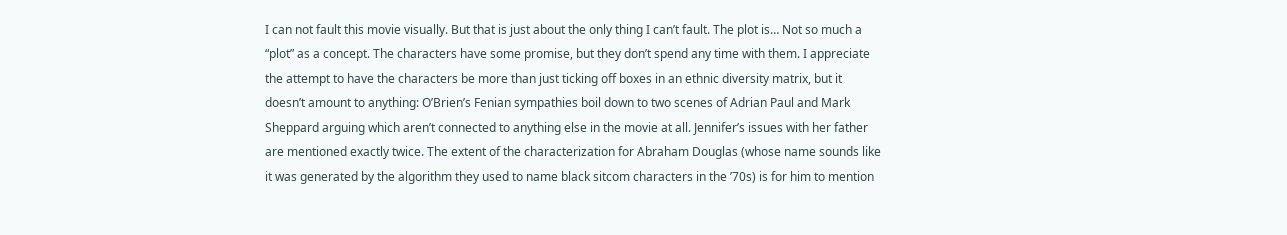I can not fault this movie visually. But that is just about the only thing I can’t fault. The plot is… Not so much a “plot” as a concept. The characters have some promise, but they don’t spend any time with them. I appreciate the attempt to have the characters be more than just ticking off boxes in an ethnic diversity matrix, but it doesn’t amount to anything: O’Brien’s Fenian sympathies boil down to two scenes of Adrian Paul and Mark Sheppard arguing which aren’t connected to anything else in the movie at all. Jennifer’s issues with her father are mentioned exactly twice. The extent of the characterization for Abraham Douglas (whose name sounds like it was generated by the algorithm they used to name black sitcom characters in the ’70s) is for him to mention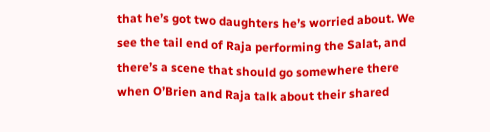that he’s got two daughters he’s worried about. We see the tail end of Raja performing the Salat, and there’s a scene that should go somewhere there when O’Brien and Raja talk about their shared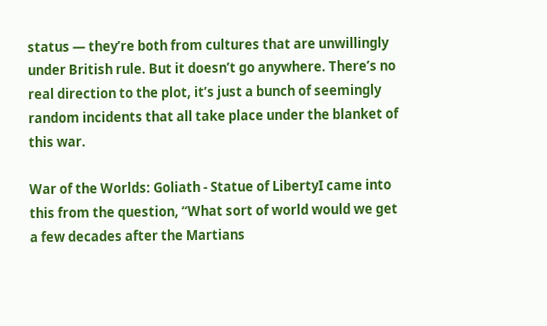status — they’re both from cultures that are unwillingly under British rule. But it doesn’t go anywhere. There’s no real direction to the plot, it’s just a bunch of seemingly random incidents that all take place under the blanket of this war.

War of the Worlds: Goliath - Statue of LibertyI came into this from the question, “What sort of world would we get a few decades after the Martians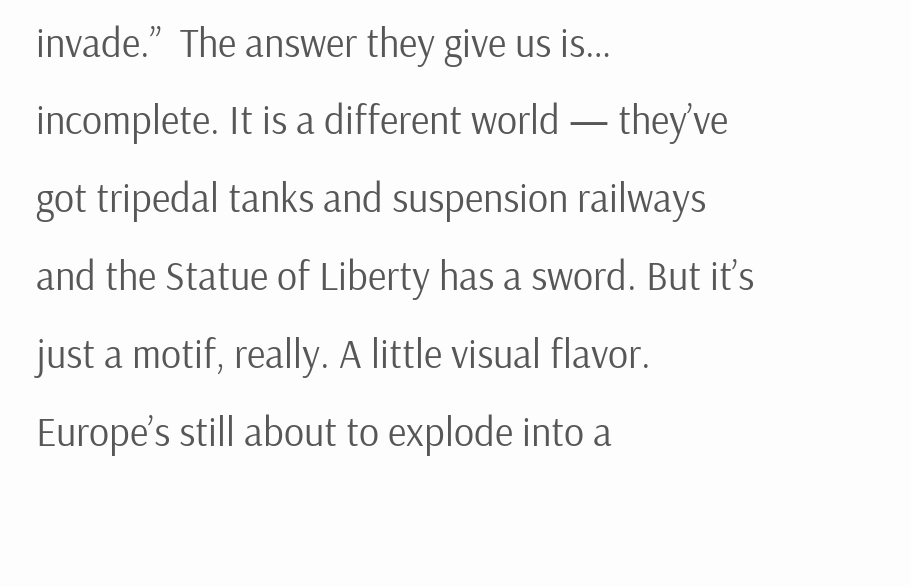invade.”  The answer they give us is… incomplete. It is a different world — they’ve got tripedal tanks and suspension railways and the Statue of Liberty has a sword. But it’s just a motif, really. A little visual flavor. Europe’s still about to explode into a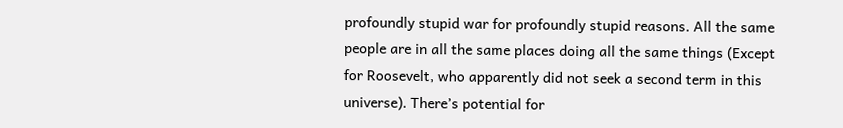profoundly stupid war for profoundly stupid reasons. All the same people are in all the same places doing all the same things (Except for Roosevelt, who apparently did not seek a second term in this universe). There’s potential for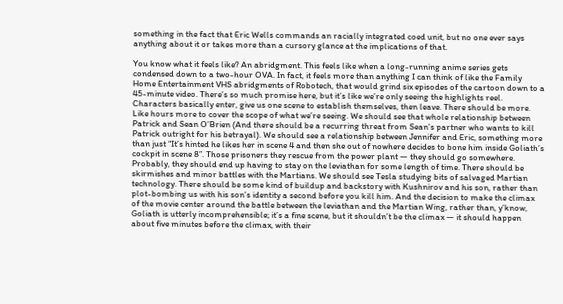something in the fact that Eric Wells commands an racially integrated coed unit, but no one ever says anything about it or takes more than a cursory glance at the implications of that.

You know what it feels like? An abridgment. This feels like when a long-running anime series gets condensed down to a two-hour OVA. In fact, it feels more than anything I can think of like the Family Home Entertainment VHS abridgments of Robotech, that would grind six episodes of the cartoon down to a 45-minute video. There’s so much promise here, but it’s like we’re only seeing the highlights reel. Characters basically enter, give us one scene to establish themselves, then leave. There should be more. Like hours more to cover the scope of what we’re seeing. We should see that whole relationship between Patrick and Sean O’Brien (And there should be a recurring threat from Sean’s partner who wants to kill Patrick outright for his betrayal). We should see a relationship between Jennifer and Eric, something more than just “It’s hinted he likes her in scene 4 and then she out of nowhere decides to bone him inside Goliath’s cockpit in scene 8”. Those prisoners they rescue from the power plant — they should go somewhere. Probably, they should end up having to stay on the leviathan for some length of time. There should be skirmishes and minor battles with the Martians. We should see Tesla studying bits of salvaged Martian technology. There should be some kind of buildup and backstory with Kushnirov and his son, rather than plot-bombing us with his son’s identity a second before you kill him. And the decision to make the climax of the movie center around the battle between the leviathan and the Martian Wing, rather than, y’know, Goliath is utterly incomprehensible; it’s a fine scene, but it shouldn’t be the climax — it should happen about five minutes before the climax, with their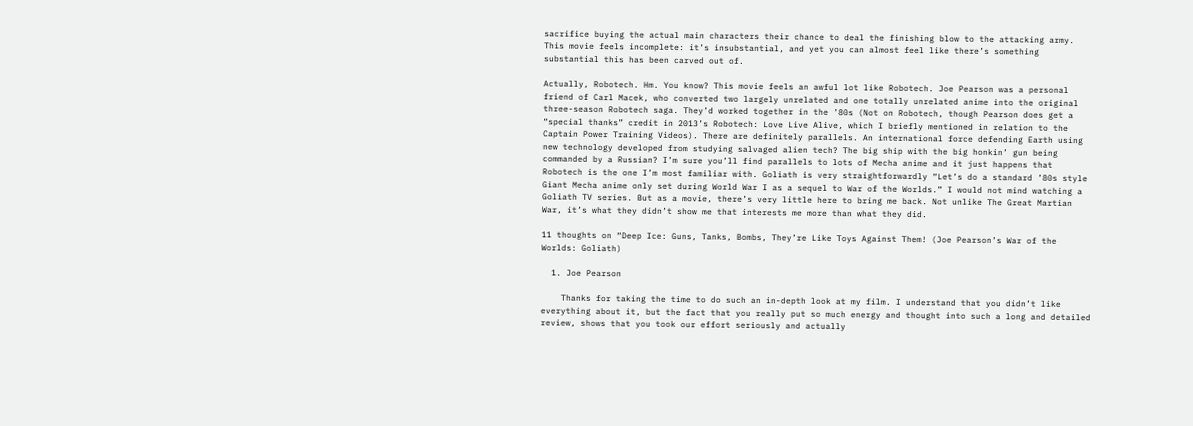sacrifice buying the actual main characters their chance to deal the finishing blow to the attacking army. This movie feels incomplete: it’s insubstantial, and yet you can almost feel like there’s something substantial this has been carved out of.

Actually, Robotech. Hm. You know? This movie feels an awful lot like Robotech. Joe Pearson was a personal friend of Carl Macek, who converted two largely unrelated and one totally unrelated anime into the original three-season Robotech saga. They’d worked together in the ’80s (Not on Robotech, though Pearson does get a “special thanks” credit in 2013’s Robotech: Love Live Alive, which I briefly mentioned in relation to the Captain Power Training Videos). There are definitely parallels. An international force defending Earth using new technology developed from studying salvaged alien tech? The big ship with the big honkin’ gun being commanded by a Russian? I’m sure you’ll find parallels to lots of Mecha anime and it just happens that Robotech is the one I’m most familiar with. Goliath is very straightforwardly “Let’s do a standard ’80s style Giant Mecha anime only set during World War I as a sequel to War of the Worlds.” I would not mind watching a Goliath TV series. But as a movie, there’s very little here to bring me back. Not unlike The Great Martian War, it’s what they didn’t show me that interests me more than what they did.

11 thoughts on “Deep Ice: Guns, Tanks, Bombs, They’re Like Toys Against Them! (Joe Pearson’s War of the Worlds: Goliath)

  1. Joe Pearson

    Thanks for taking the time to do such an in-depth look at my film. I understand that you didn’t like everything about it, but the fact that you really put so much energy and thought into such a long and detailed review, shows that you took our effort seriously and actually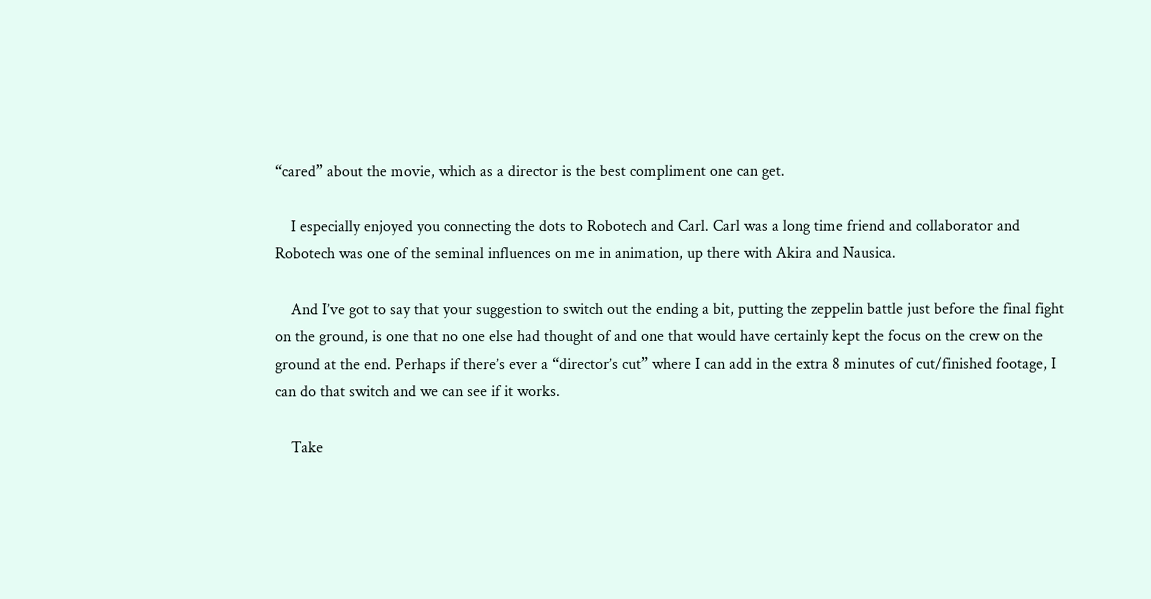“cared” about the movie, which as a director is the best compliment one can get.

    I especially enjoyed you connecting the dots to Robotech and Carl. Carl was a long time friend and collaborator and Robotech was one of the seminal influences on me in animation, up there with Akira and Nausica.

    And I’ve got to say that your suggestion to switch out the ending a bit, putting the zeppelin battle just before the final fight on the ground, is one that no one else had thought of and one that would have certainly kept the focus on the crew on the ground at the end. Perhaps if there’s ever a “director’s cut” where I can add in the extra 8 minutes of cut/finished footage, I can do that switch and we can see if it works.

    Take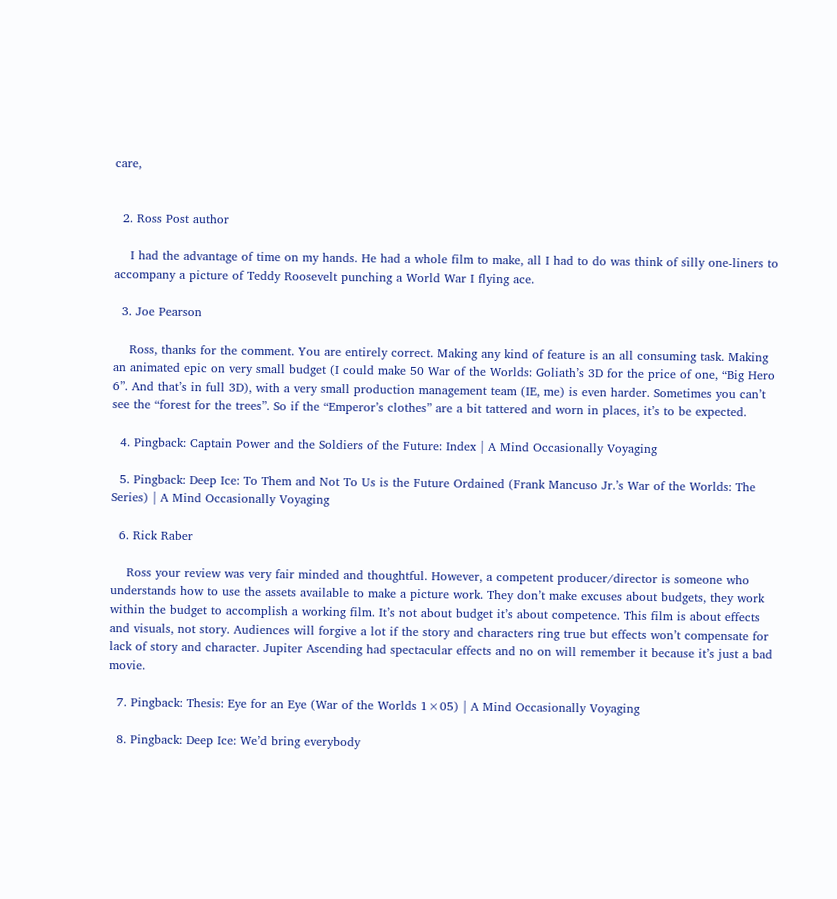care,


  2. Ross Post author

    I had the advantage of time on my hands. He had a whole film to make, all I had to do was think of silly one-liners to accompany a picture of Teddy Roosevelt punching a World War I flying ace.

  3. Joe Pearson

    Ross, thanks for the comment. You are entirely correct. Making any kind of feature is an all consuming task. Making an animated epic on very small budget (I could make 50 War of the Worlds: Goliath’s 3D for the price of one, “Big Hero 6”. And that’s in full 3D), with a very small production management team (IE, me) is even harder. Sometimes you can’t see the “forest for the trees”. So if the “Emperor’s clothes” are a bit tattered and worn in places, it’s to be expected.

  4. Pingback: Captain Power and the Soldiers of the Future: Index | A Mind Occasionally Voyaging

  5. Pingback: Deep Ice: To Them and Not To Us is the Future Ordained (Frank Mancuso Jr.’s War of the Worlds: The Series) | A Mind Occasionally Voyaging

  6. Rick Raber

    Ross your review was very fair minded and thoughtful. However, a competent producer/director is someone who understands how to use the assets available to make a picture work. They don’t make excuses about budgets, they work within the budget to accomplish a working film. It’s not about budget it’s about competence. This film is about effects and visuals, not story. Audiences will forgive a lot if the story and characters ring true but effects won’t compensate for lack of story and character. Jupiter Ascending had spectacular effects and no on will remember it because it’s just a bad movie.

  7. Pingback: Thesis: Eye for an Eye (War of the Worlds 1×05) | A Mind Occasionally Voyaging

  8. Pingback: Deep Ice: We’d bring everybody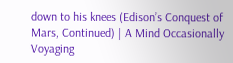down to his knees (Edison’s Conquest of Mars, Continued) | A Mind Occasionally Voyaging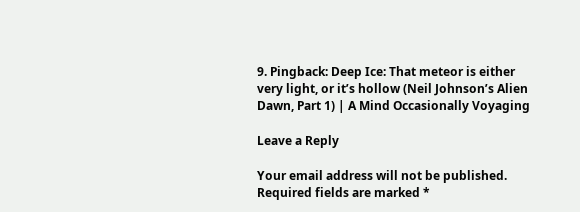9. Pingback: Deep Ice: That meteor is either very light, or it’s hollow (Neil Johnson’s Alien Dawn, Part 1) | A Mind Occasionally Voyaging

Leave a Reply

Your email address will not be published. Required fields are marked *